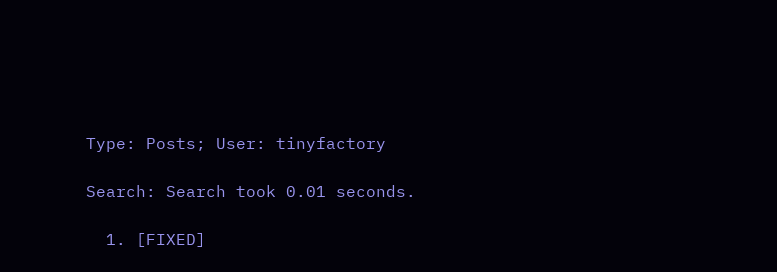Type: Posts; User: tinyfactory

Search: Search took 0.01 seconds.

  1. [FIXED]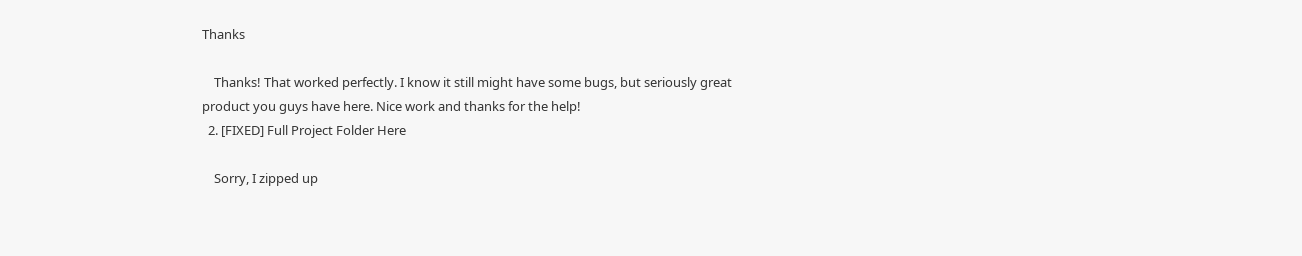Thanks

    Thanks! That worked perfectly. I know it still might have some bugs, but seriously great product you guys have here. Nice work and thanks for the help!
  2. [FIXED] Full Project Folder Here

    Sorry, I zipped up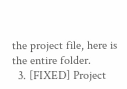the project file, here is the entire folder.
  3. [FIXED] Project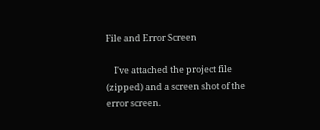File and Error Screen

    I've attached the project file (zipped) and a screen shot of the error screen.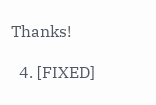Thanks!

  4. [FIXED]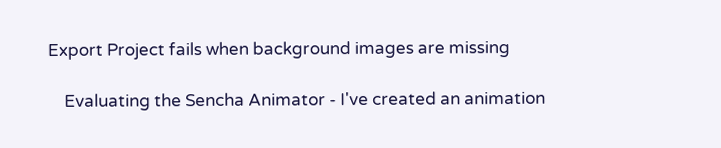Export Project fails when background images are missing

    Evaluating the Sencha Animator - I've created an animation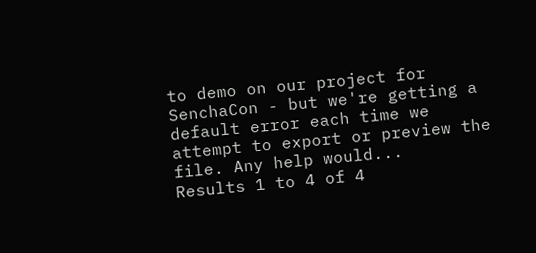to demo on our project for SenchaCon - but we're getting a default error each time we attempt to export or preview the file. Any help would...
Results 1 to 4 of 4